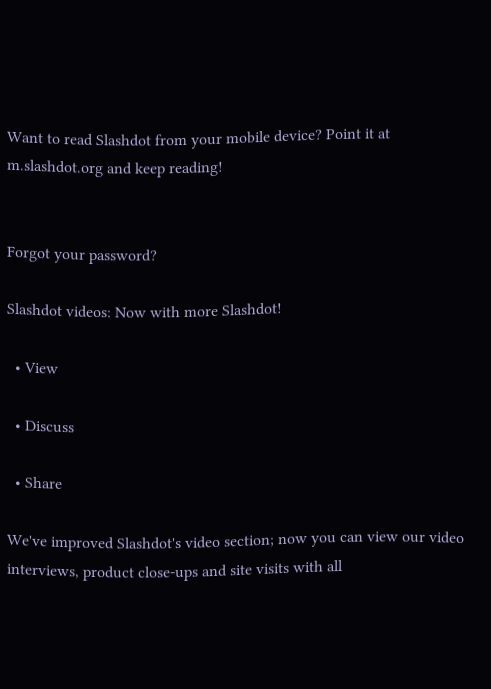Want to read Slashdot from your mobile device? Point it at m.slashdot.org and keep reading!


Forgot your password?

Slashdot videos: Now with more Slashdot!

  • View

  • Discuss

  • Share

We've improved Slashdot's video section; now you can view our video interviews, product close-ups and site visits with all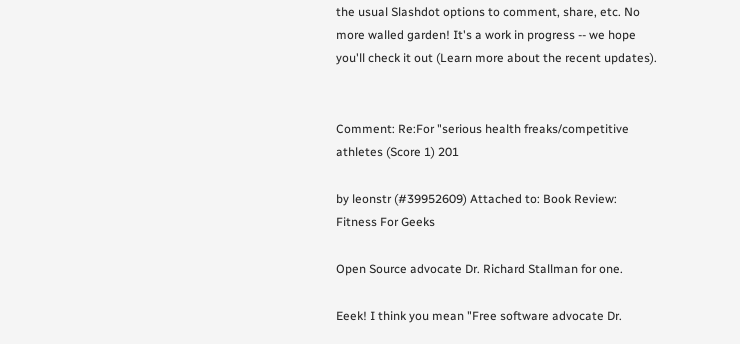the usual Slashdot options to comment, share, etc. No more walled garden! It's a work in progress -- we hope you'll check it out (Learn more about the recent updates).


Comment: Re:For "serious health freaks/competitive athletes (Score 1) 201

by leonstr (#39952609) Attached to: Book Review: Fitness For Geeks

Open Source advocate Dr. Richard Stallman for one.

Eeek! I think you mean "Free software advocate Dr.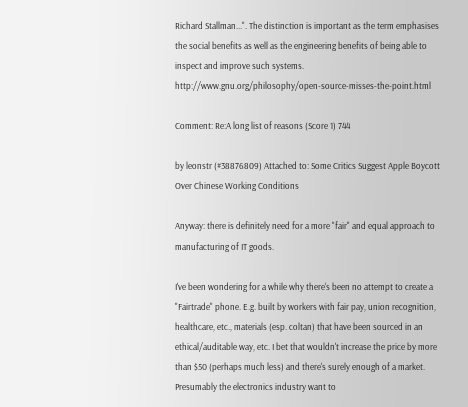Richard Stallman...". The distinction is important as the term emphasises the social benefits as well as the engineering benefits of being able to inspect and improve such systems. http://www.gnu.org/philosophy/open-source-misses-the-point.html

Comment: Re:A long list of reasons (Score 1) 744

by leonstr (#38876809) Attached to: Some Critics Suggest Apple Boycott Over Chinese Working Conditions

Anyway: there is definitely need for a more "fair" and equal approach to manufacturing of IT goods.

I've been wondering for a while why there's been no attempt to create a "Fairtrade" phone. E.g. built by workers with fair pay, union recognition, healthcare, etc., materials (esp. coltan) that have been sourced in an ethical/auditable way, etc. I bet that wouldn't increase the price by more than $50 (perhaps much less) and there's surely enough of a market. Presumably the electronics industry want to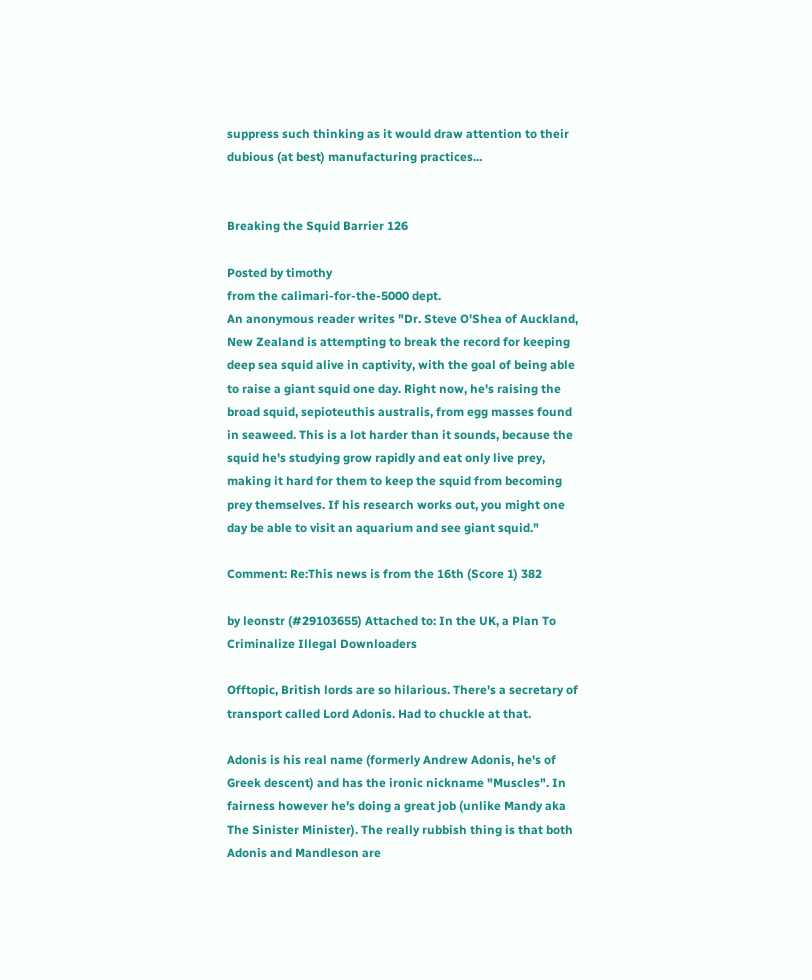suppress such thinking as it would draw attention to their dubious (at best) manufacturing practices...


Breaking the Squid Barrier 126

Posted by timothy
from the calimari-for-the-5000 dept.
An anonymous reader writes "Dr. Steve O'Shea of Auckland, New Zealand is attempting to break the record for keeping deep sea squid alive in captivity, with the goal of being able to raise a giant squid one day. Right now, he's raising the broad squid, sepioteuthis australis, from egg masses found in seaweed. This is a lot harder than it sounds, because the squid he's studying grow rapidly and eat only live prey, making it hard for them to keep the squid from becoming prey themselves. If his research works out, you might one day be able to visit an aquarium and see giant squid."

Comment: Re:This news is from the 16th (Score 1) 382

by leonstr (#29103655) Attached to: In the UK, a Plan To Criminalize Illegal Downloaders

Offtopic, British lords are so hilarious. There's a secretary of transport called Lord Adonis. Had to chuckle at that.

Adonis is his real name (formerly Andrew Adonis, he's of Greek descent) and has the ironic nickname "Muscles". In fairness however he's doing a great job (unlike Mandy aka The Sinister Minister). The really rubbish thing is that both Adonis and Mandleson are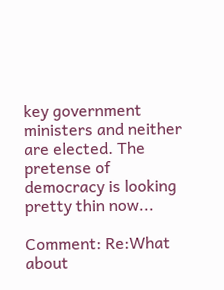key government ministers and neither are elected. The pretense of democracy is looking pretty thin now...

Comment: Re:What about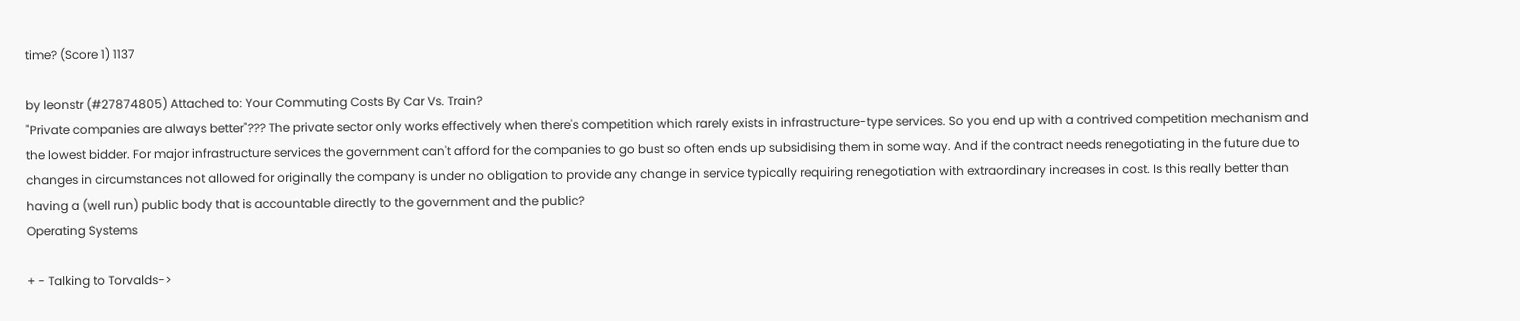time? (Score 1) 1137

by leonstr (#27874805) Attached to: Your Commuting Costs By Car Vs. Train?
"Private companies are always better"??? The private sector only works effectively when there's competition which rarely exists in infrastructure-type services. So you end up with a contrived competition mechanism and the lowest bidder. For major infrastructure services the government can't afford for the companies to go bust so often ends up subsidising them in some way. And if the contract needs renegotiating in the future due to changes in circumstances not allowed for originally the company is under no obligation to provide any change in service typically requiring renegotiation with extraordinary increases in cost. Is this really better than having a (well run) public body that is accountable directly to the government and the public?
Operating Systems

+ - Talking to Torvalds->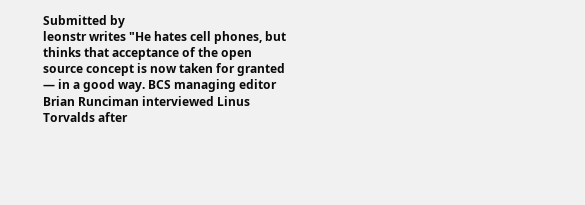Submitted by
leonstr writes "He hates cell phones, but thinks that acceptance of the open source concept is now taken for granted — in a good way. BCS managing editor Brian Runciman interviewed Linus Torvalds after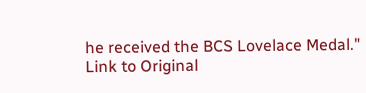he received the BCS Lovelace Medal."
Link to Original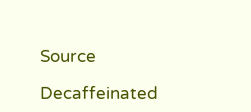Source

Decaffeinated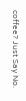coffee? Just Say No.